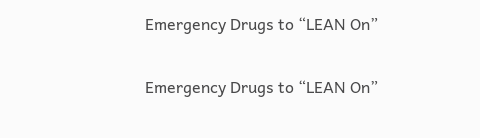Emergency Drugs to “LEAN On”

Emergency Drugs to “LEAN On”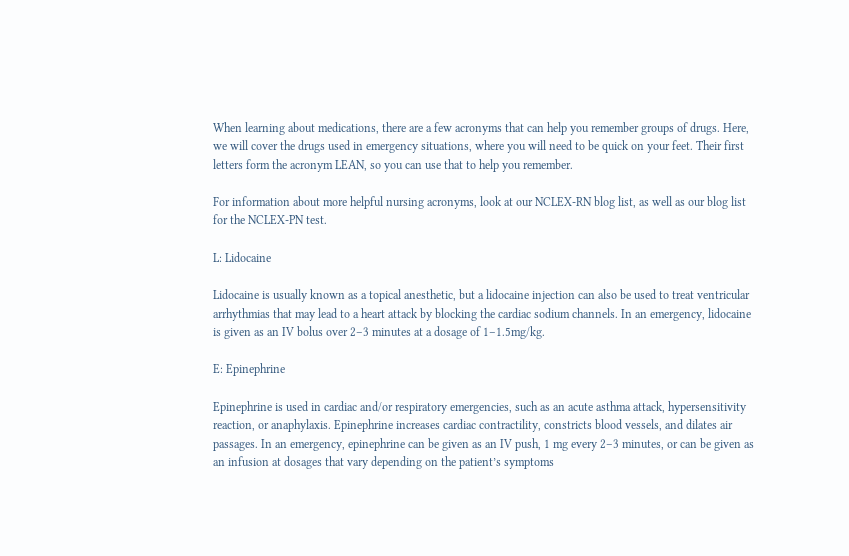When learning about medications, there are a few acronyms that can help you remember groups of drugs. Here, we will cover the drugs used in emergency situations, where you will need to be quick on your feet. Their first letters form the acronym LEAN, so you can use that to help you remember.

For information about more helpful nursing acronyms, look at our NCLEX-RN blog list, as well as our blog list for the NCLEX-PN test.

L: Lidocaine

Lidocaine is usually known as a topical anesthetic, but a lidocaine injection can also be used to treat ventricular arrhythmias that may lead to a heart attack by blocking the cardiac sodium channels. In an emergency, lidocaine is given as an IV bolus over 2–3 minutes at a dosage of 1–1.5mg/kg.

E: Epinephrine

Epinephrine is used in cardiac and/or respiratory emergencies, such as an acute asthma attack, hypersensitivity reaction, or anaphylaxis. Epinephrine increases cardiac contractility, constricts blood vessels, and dilates air passages. In an emergency, epinephrine can be given as an IV push, 1 mg every 2–3 minutes, or can be given as an infusion at dosages that vary depending on the patient’s symptoms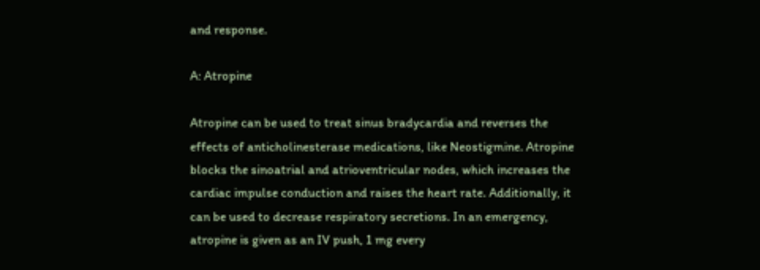and response.

A: Atropine

Atropine can be used to treat sinus bradycardia and reverses the effects of anticholinesterase medications, like Neostigmine. Atropine blocks the sinoatrial and atrioventricular nodes, which increases the cardiac impulse conduction and raises the heart rate. Additionally, it can be used to decrease respiratory secretions. In an emergency, atropine is given as an IV push, 1 mg every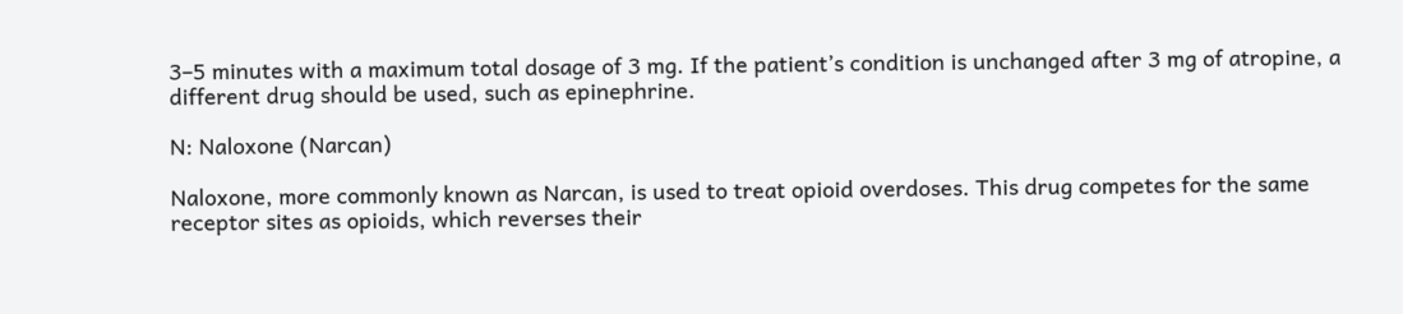3–5 minutes with a maximum total dosage of 3 mg. If the patient’s condition is unchanged after 3 mg of atropine, a different drug should be used, such as epinephrine.

N: Naloxone (Narcan)

Naloxone, more commonly known as Narcan, is used to treat opioid overdoses. This drug competes for the same receptor sites as opioids, which reverses their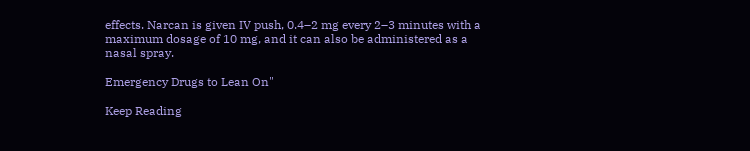effects. Narcan is given IV push, 0.4–2 mg every 2–3 minutes with a maximum dosage of 10 mg, and it can also be administered as a nasal spray.

Emergency Drugs to Lean On"

Keep Reading